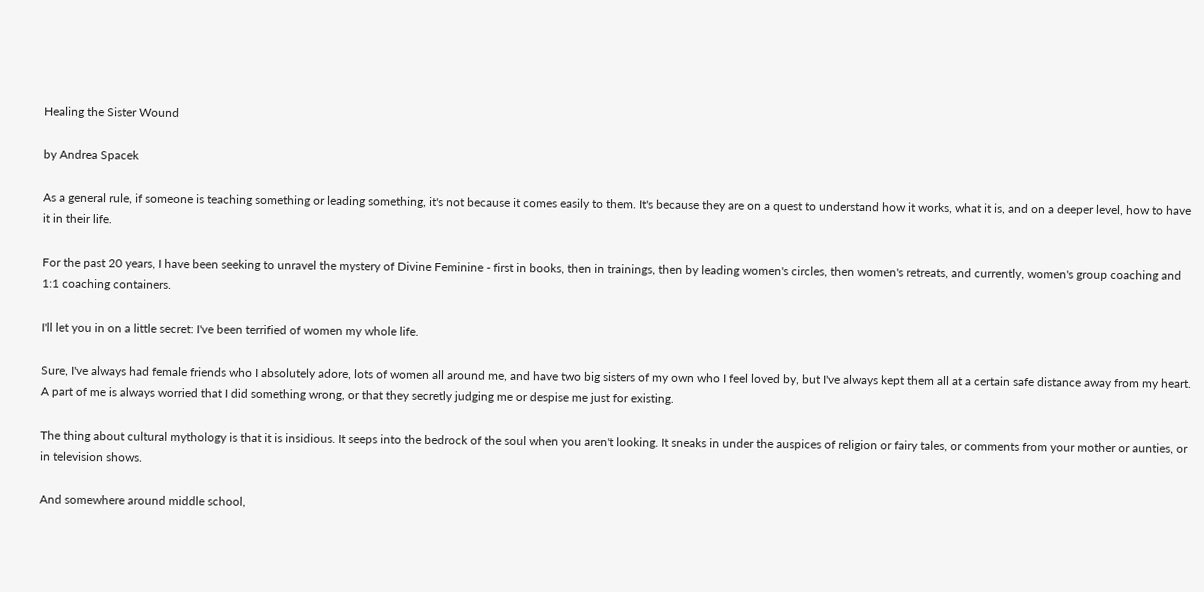Healing the Sister Wound

by Andrea Spacek

As a general rule, if someone is teaching something or leading something, it's not because it comes easily to them. It's because they are on a quest to understand how it works, what it is, and on a deeper level, how to have it in their life.

For the past 20 years, I have been seeking to unravel the mystery of Divine Feminine - first in books, then in trainings, then by leading women's circles, then women's retreats, and currently, women's group coaching and 1:1 coaching containers.

I'll let you in on a little secret: I've been terrified of women my whole life.

Sure, I've always had female friends who I absolutely adore, lots of women all around me, and have two big sisters of my own who I feel loved by, but I've always kept them all at a certain safe distance away from my heart. A part of me is always worried that I did something wrong, or that they secretly judging me or despise me just for existing.

The thing about cultural mythology is that it is insidious. It seeps into the bedrock of the soul when you aren't looking. It sneaks in under the auspices of religion or fairy tales, or comments from your mother or aunties, or in television shows.

And somewhere around middle school,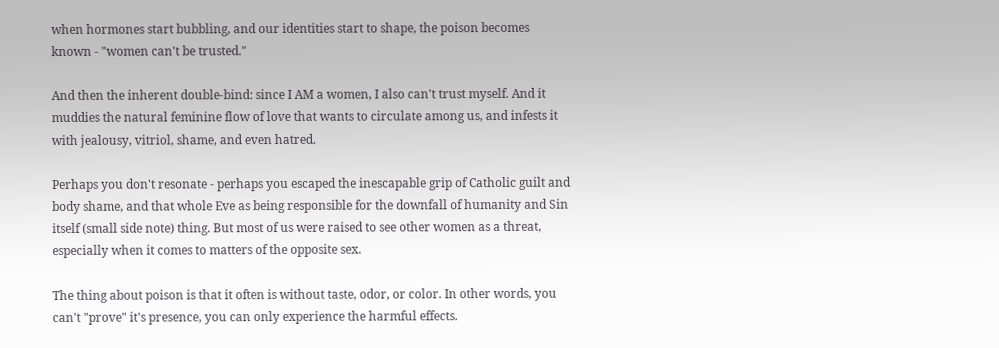when hormones start bubbling, and our identities start to shape, the poison becomes known - "women can't be trusted."

And then the inherent double-bind: since I AM a women, I also can't trust myself. And it muddies the natural feminine flow of love that wants to circulate among us, and infests it with jealousy, vitriol, shame, and even hatred.

Perhaps you don't resonate - perhaps you escaped the inescapable grip of Catholic guilt and body shame, and that whole Eve as being responsible for the downfall of humanity and Sin itself (small side note) thing. But most of us were raised to see other women as a threat, especially when it comes to matters of the opposite sex.

The thing about poison is that it often is without taste, odor, or color. In other words, you can't "prove" it's presence, you can only experience the harmful effects.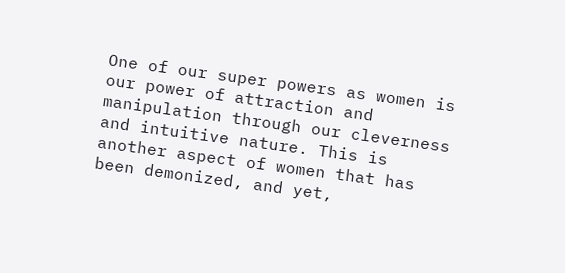One of our super powers as women is our power of attraction and manipulation through our cleverness and intuitive nature. This is another aspect of women that has been demonized, and yet,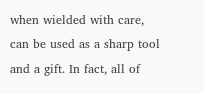when wielded with care, can be used as a sharp tool and a gift. In fact, all of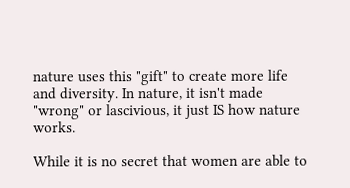nature uses this "gift" to create more life and diversity. In nature, it isn't made "wrong" or lascivious, it just IS how nature works.

While it is no secret that women are able to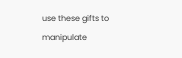use these gifts to manipulate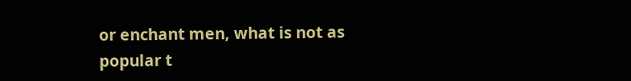or enchant men, what is not as popular t